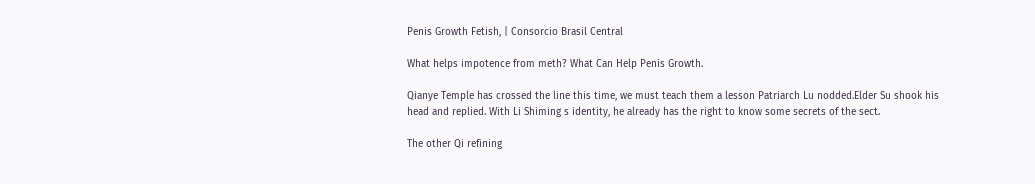Penis Growth Fetish, | Consorcio Brasil Central

What helps impotence from meth? What Can Help Penis Growth.

Qianye Temple has crossed the line this time, we must teach them a lesson Patriarch Lu nodded.Elder Su shook his head and replied. With Li Shiming s identity, he already has the right to know some secrets of the sect.

The other Qi refining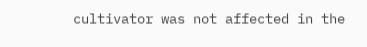cultivator was not affected in the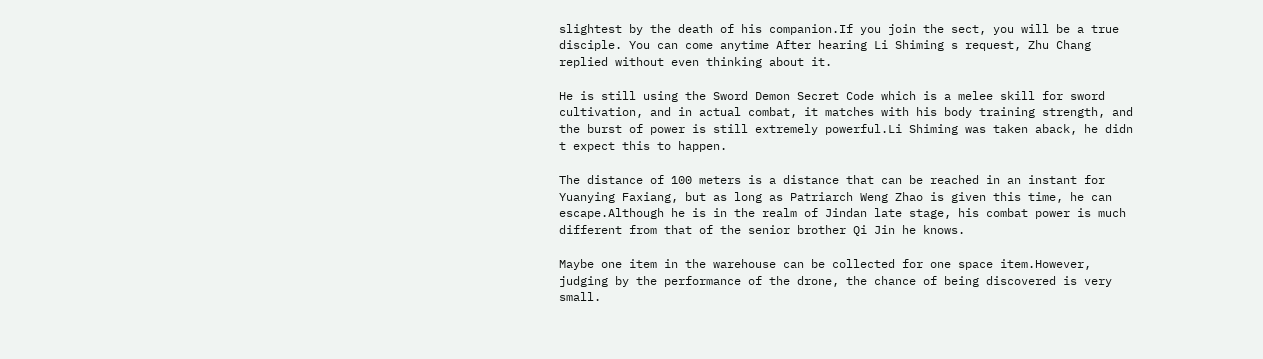slightest by the death of his companion.If you join the sect, you will be a true disciple. You can come anytime After hearing Li Shiming s request, Zhu Chang replied without even thinking about it.

He is still using the Sword Demon Secret Code which is a melee skill for sword cultivation, and in actual combat, it matches with his body training strength, and the burst of power is still extremely powerful.Li Shiming was taken aback, he didn t expect this to happen.

The distance of 100 meters is a distance that can be reached in an instant for Yuanying Faxiang, but as long as Patriarch Weng Zhao is given this time, he can escape.Although he is in the realm of Jindan late stage, his combat power is much different from that of the senior brother Qi Jin he knows.

Maybe one item in the warehouse can be collected for one space item.However, judging by the performance of the drone, the chance of being discovered is very small.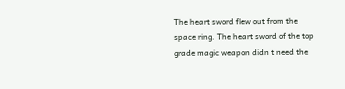The heart sword flew out from the space ring. The heart sword of the top grade magic weapon didn t need the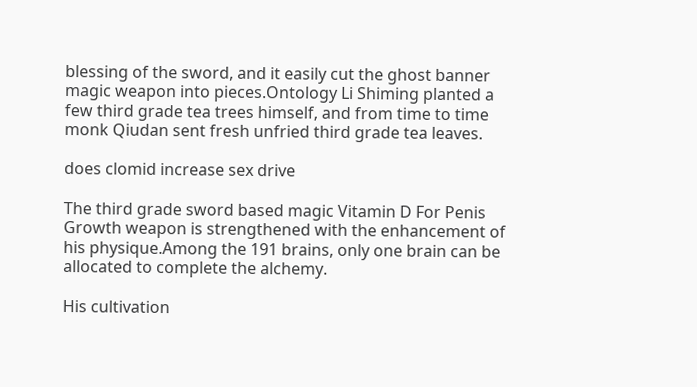blessing of the sword, and it easily cut the ghost banner magic weapon into pieces.Ontology Li Shiming planted a few third grade tea trees himself, and from time to time monk Qiudan sent fresh unfried third grade tea leaves.

does clomid increase sex drive

The third grade sword based magic Vitamin D For Penis Growth weapon is strengthened with the enhancement of his physique.Among the 191 brains, only one brain can be allocated to complete the alchemy.

His cultivation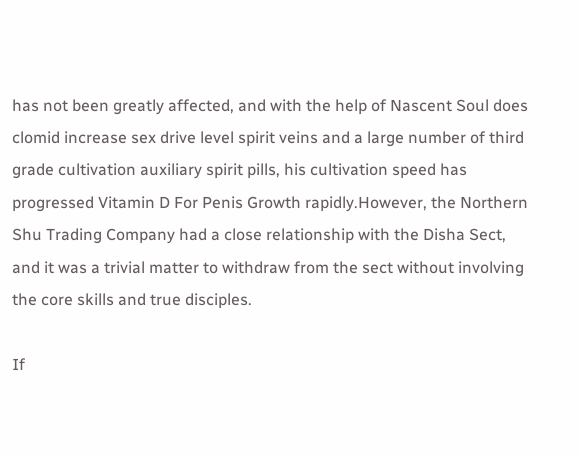has not been greatly affected, and with the help of Nascent Soul does clomid increase sex drive level spirit veins and a large number of third grade cultivation auxiliary spirit pills, his cultivation speed has progressed Vitamin D For Penis Growth rapidly.However, the Northern Shu Trading Company had a close relationship with the Disha Sect, and it was a trivial matter to withdraw from the sect without involving the core skills and true disciples.

If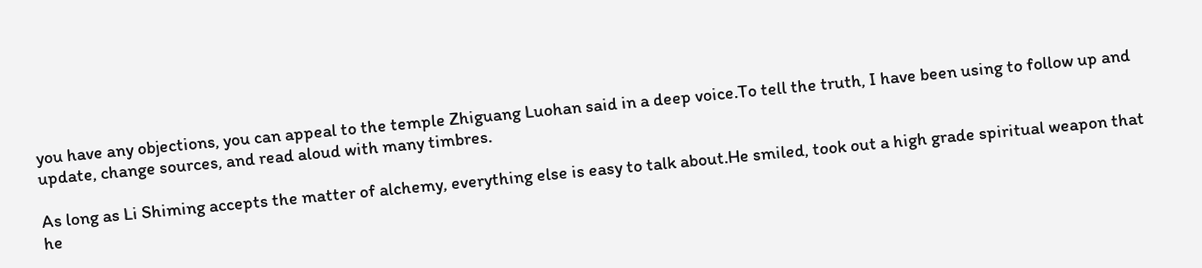you have any objections, you can appeal to the temple Zhiguang Luohan said in a deep voice.To tell the truth, I have been using to follow up and update, change sources, and read aloud with many timbres.

As long as Li Shiming accepts the matter of alchemy, everything else is easy to talk about.He smiled, took out a high grade spiritual weapon that he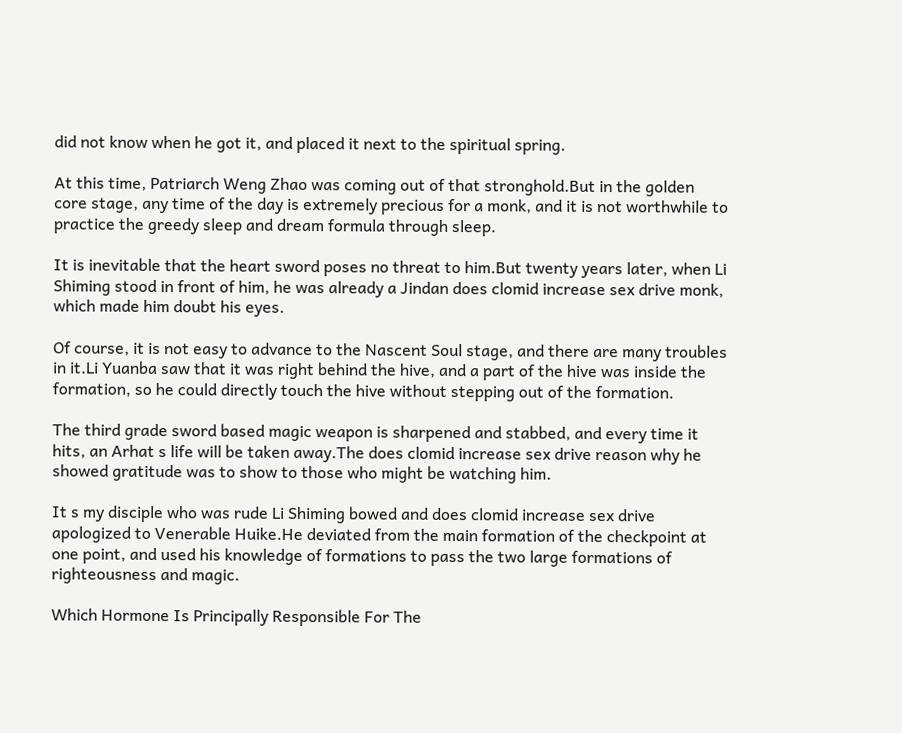did not know when he got it, and placed it next to the spiritual spring.

At this time, Patriarch Weng Zhao was coming out of that stronghold.But in the golden core stage, any time of the day is extremely precious for a monk, and it is not worthwhile to practice the greedy sleep and dream formula through sleep.

It is inevitable that the heart sword poses no threat to him.But twenty years later, when Li Shiming stood in front of him, he was already a Jindan does clomid increase sex drive monk, which made him doubt his eyes.

Of course, it is not easy to advance to the Nascent Soul stage, and there are many troubles in it.Li Yuanba saw that it was right behind the hive, and a part of the hive was inside the formation, so he could directly touch the hive without stepping out of the formation.

The third grade sword based magic weapon is sharpened and stabbed, and every time it hits, an Arhat s life will be taken away.The does clomid increase sex drive reason why he showed gratitude was to show to those who might be watching him.

It s my disciple who was rude Li Shiming bowed and does clomid increase sex drive apologized to Venerable Huike.He deviated from the main formation of the checkpoint at one point, and used his knowledge of formations to pass the two large formations of righteousness and magic.

Which Hormone Is Principally Responsible For The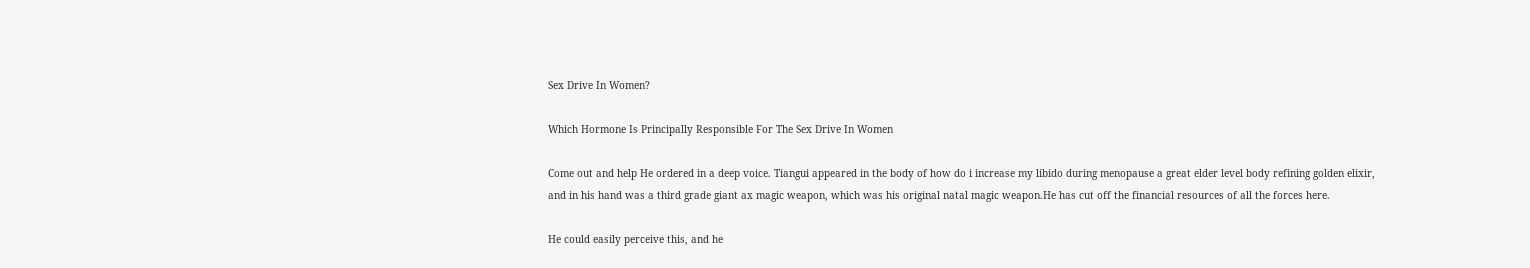Sex Drive In Women?

Which Hormone Is Principally Responsible For The Sex Drive In Women

Come out and help He ordered in a deep voice. Tiangui appeared in the body of how do i increase my libido during menopause a great elder level body refining golden elixir, and in his hand was a third grade giant ax magic weapon, which was his original natal magic weapon.He has cut off the financial resources of all the forces here.

He could easily perceive this, and he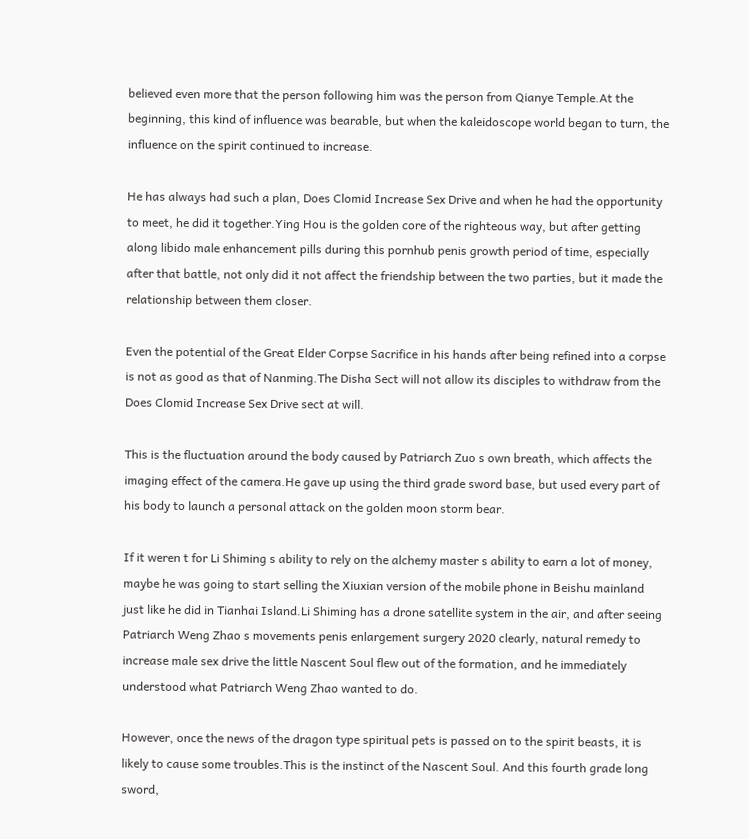believed even more that the person following him was the person from Qianye Temple.At the beginning, this kind of influence was bearable, but when the kaleidoscope world began to turn, the influence on the spirit continued to increase.

He has always had such a plan, Does Clomid Increase Sex Drive and when he had the opportunity to meet, he did it together.Ying Hou is the golden core of the righteous way, but after getting along libido male enhancement pills during this pornhub penis growth period of time, especially after that battle, not only did it not affect the friendship between the two parties, but it made the relationship between them closer.

Even the potential of the Great Elder Corpse Sacrifice in his hands after being refined into a corpse is not as good as that of Nanming.The Disha Sect will not allow its disciples to withdraw from the Does Clomid Increase Sex Drive sect at will.

This is the fluctuation around the body caused by Patriarch Zuo s own breath, which affects the imaging effect of the camera.He gave up using the third grade sword base, but used every part of his body to launch a personal attack on the golden moon storm bear.

If it weren t for Li Shiming s ability to rely on the alchemy master s ability to earn a lot of money, maybe he was going to start selling the Xiuxian version of the mobile phone in Beishu mainland just like he did in Tianhai Island.Li Shiming has a drone satellite system in the air, and after seeing Patriarch Weng Zhao s movements penis enlargement surgery 2020 clearly, natural remedy to increase male sex drive the little Nascent Soul flew out of the formation, and he immediately understood what Patriarch Weng Zhao wanted to do.

However, once the news of the dragon type spiritual pets is passed on to the spirit beasts, it is likely to cause some troubles.This is the instinct of the Nascent Soul. And this fourth grade long sword,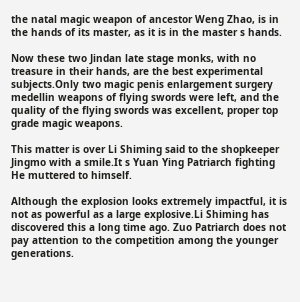the natal magic weapon of ancestor Weng Zhao, is in the hands of its master, as it is in the master s hands.

Now these two Jindan late stage monks, with no treasure in their hands, are the best experimental subjects.Only two magic penis enlargement surgery medellin weapons of flying swords were left, and the quality of the flying swords was excellent, proper top grade magic weapons.

This matter is over Li Shiming said to the shopkeeper Jingmo with a smile.It s Yuan Ying Patriarch fighting He muttered to himself.

Although the explosion looks extremely impactful, it is not as powerful as a large explosive.Li Shiming has discovered this a long time ago. Zuo Patriarch does not pay attention to the competition among the younger generations.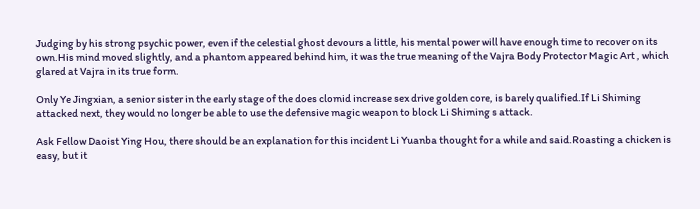Judging by his strong psychic power, even if the celestial ghost devours a little, his mental power will have enough time to recover on its own.His mind moved slightly, and a phantom appeared behind him, it was the true meaning of the Vajra Body Protector Magic Art , which glared at Vajra in its true form.

Only Ye Jingxian, a senior sister in the early stage of the does clomid increase sex drive golden core, is barely qualified.If Li Shiming attacked next, they would no longer be able to use the defensive magic weapon to block Li Shiming s attack.

Ask Fellow Daoist Ying Hou, there should be an explanation for this incident Li Yuanba thought for a while and said.Roasting a chicken is easy, but it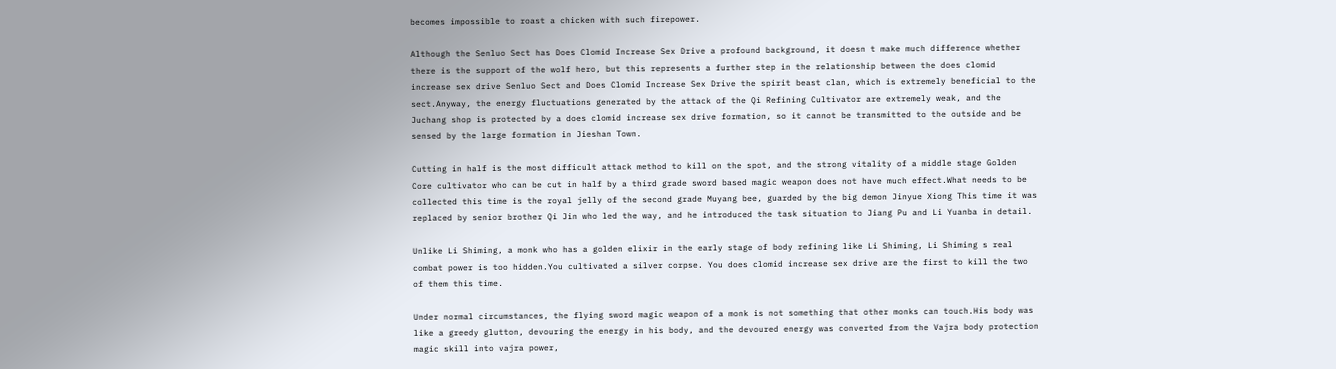becomes impossible to roast a chicken with such firepower.

Although the Senluo Sect has Does Clomid Increase Sex Drive a profound background, it doesn t make much difference whether there is the support of the wolf hero, but this represents a further step in the relationship between the does clomid increase sex drive Senluo Sect and Does Clomid Increase Sex Drive the spirit beast clan, which is extremely beneficial to the sect.Anyway, the energy fluctuations generated by the attack of the Qi Refining Cultivator are extremely weak, and the Juchang shop is protected by a does clomid increase sex drive formation, so it cannot be transmitted to the outside and be sensed by the large formation in Jieshan Town.

Cutting in half is the most difficult attack method to kill on the spot, and the strong vitality of a middle stage Golden Core cultivator who can be cut in half by a third grade sword based magic weapon does not have much effect.What needs to be collected this time is the royal jelly of the second grade Muyang bee, guarded by the big demon Jinyue Xiong This time it was replaced by senior brother Qi Jin who led the way, and he introduced the task situation to Jiang Pu and Li Yuanba in detail.

Unlike Li Shiming, a monk who has a golden elixir in the early stage of body refining like Li Shiming, Li Shiming s real combat power is too hidden.You cultivated a silver corpse. You does clomid increase sex drive are the first to kill the two of them this time.

Under normal circumstances, the flying sword magic weapon of a monk is not something that other monks can touch.His body was like a greedy glutton, devouring the energy in his body, and the devoured energy was converted from the Vajra body protection magic skill into vajra power,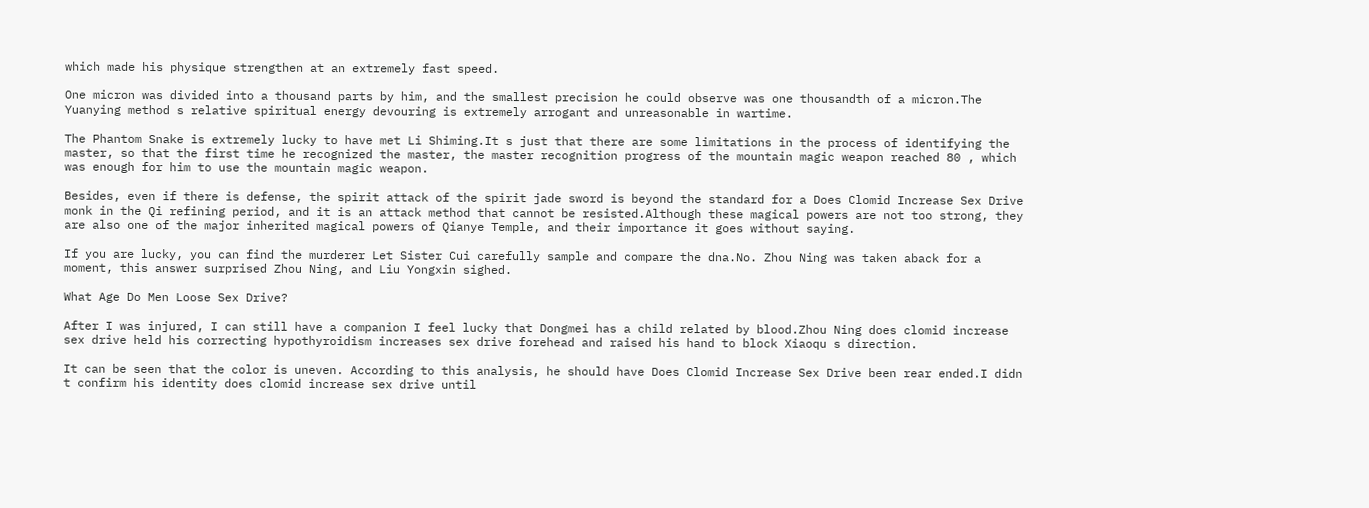which made his physique strengthen at an extremely fast speed.

One micron was divided into a thousand parts by him, and the smallest precision he could observe was one thousandth of a micron.The Yuanying method s relative spiritual energy devouring is extremely arrogant and unreasonable in wartime.

The Phantom Snake is extremely lucky to have met Li Shiming.It s just that there are some limitations in the process of identifying the master, so that the first time he recognized the master, the master recognition progress of the mountain magic weapon reached 80 , which was enough for him to use the mountain magic weapon.

Besides, even if there is defense, the spirit attack of the spirit jade sword is beyond the standard for a Does Clomid Increase Sex Drive monk in the Qi refining period, and it is an attack method that cannot be resisted.Although these magical powers are not too strong, they are also one of the major inherited magical powers of Qianye Temple, and their importance it goes without saying.

If you are lucky, you can find the murderer Let Sister Cui carefully sample and compare the dna.No. Zhou Ning was taken aback for a moment, this answer surprised Zhou Ning, and Liu Yongxin sighed.

What Age Do Men Loose Sex Drive?

After I was injured, I can still have a companion I feel lucky that Dongmei has a child related by blood.Zhou Ning does clomid increase sex drive held his correcting hypothyroidism increases sex drive forehead and raised his hand to block Xiaoqu s direction.

It can be seen that the color is uneven. According to this analysis, he should have Does Clomid Increase Sex Drive been rear ended.I didn t confirm his identity does clomid increase sex drive until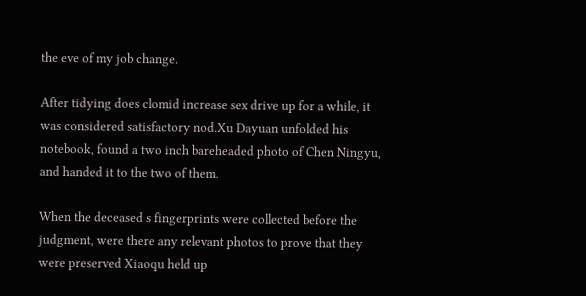the eve of my job change.

After tidying does clomid increase sex drive up for a while, it was considered satisfactory nod.Xu Dayuan unfolded his notebook, found a two inch bareheaded photo of Chen Ningyu, and handed it to the two of them.

When the deceased s fingerprints were collected before the judgment, were there any relevant photos to prove that they were preserved Xiaoqu held up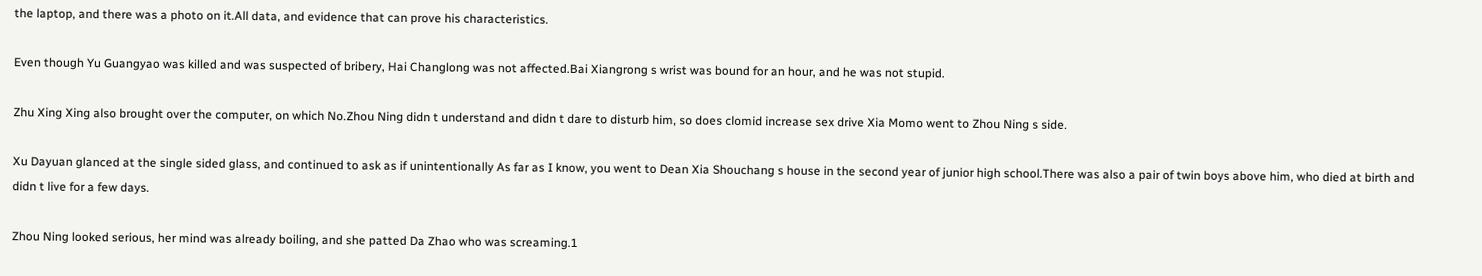the laptop, and there was a photo on it.All data, and evidence that can prove his characteristics.

Even though Yu Guangyao was killed and was suspected of bribery, Hai Changlong was not affected.Bai Xiangrong s wrist was bound for an hour, and he was not stupid.

Zhu Xing Xing also brought over the computer, on which No.Zhou Ning didn t understand and didn t dare to disturb him, so does clomid increase sex drive Xia Momo went to Zhou Ning s side.

Xu Dayuan glanced at the single sided glass, and continued to ask as if unintentionally As far as I know, you went to Dean Xia Shouchang s house in the second year of junior high school.There was also a pair of twin boys above him, who died at birth and didn t live for a few days.

Zhou Ning looked serious, her mind was already boiling, and she patted Da Zhao who was screaming.1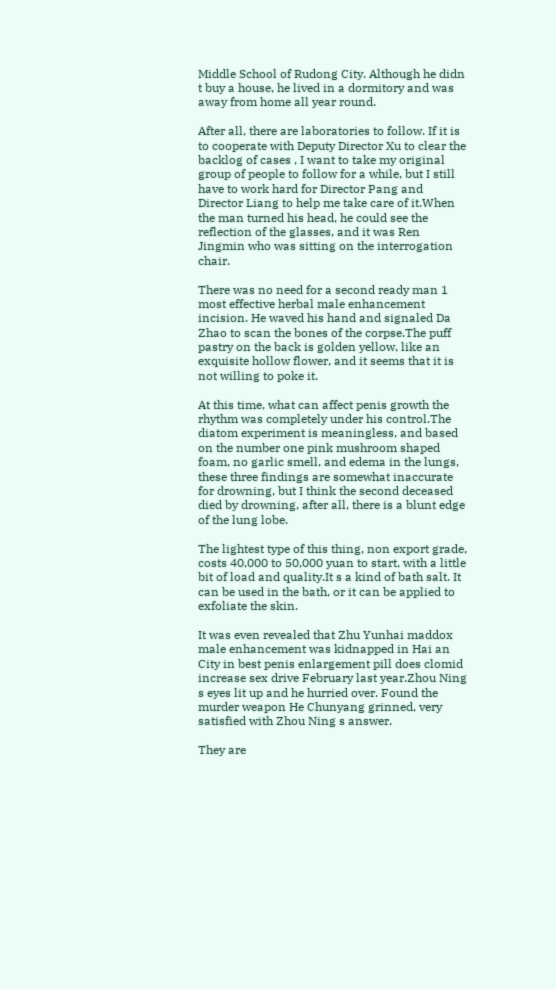Middle School of Rudong City. Although he didn t buy a house, he lived in a dormitory and was away from home all year round.

After all, there are laboratories to follow. If it is to cooperate with Deputy Director Xu to clear the backlog of cases , I want to take my original group of people to follow for a while, but I still have to work hard for Director Pang and Director Liang to help me take care of it.When the man turned his head, he could see the reflection of the glasses, and it was Ren Jingmin who was sitting on the interrogation chair.

There was no need for a second ready man 1 most effective herbal male enhancement incision. He waved his hand and signaled Da Zhao to scan the bones of the corpse.The puff pastry on the back is golden yellow, like an exquisite hollow flower, and it seems that it is not willing to poke it.

At this time, what can affect penis growth the rhythm was completely under his control.The diatom experiment is meaningless, and based on the number one pink mushroom shaped foam, no garlic smell, and edema in the lungs, these three findings are somewhat inaccurate for drowning, but I think the second deceased died by drowning, after all, there is a blunt edge of the lung lobe.

The lightest type of this thing, non export grade, costs 40,000 to 50,000 yuan to start, with a little bit of load and quality.It s a kind of bath salt. It can be used in the bath, or it can be applied to exfoliate the skin.

It was even revealed that Zhu Yunhai maddox male enhancement was kidnapped in Hai an City in best penis enlargement pill does clomid increase sex drive February last year.Zhou Ning s eyes lit up and he hurried over. Found the murder weapon He Chunyang grinned, very satisfied with Zhou Ning s answer.

They are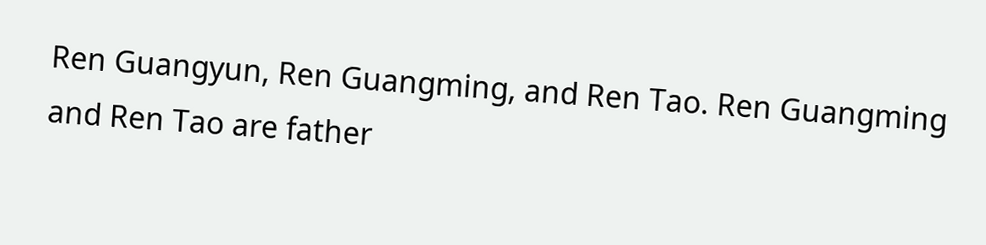Ren Guangyun, Ren Guangming, and Ren Tao. Ren Guangming and Ren Tao are father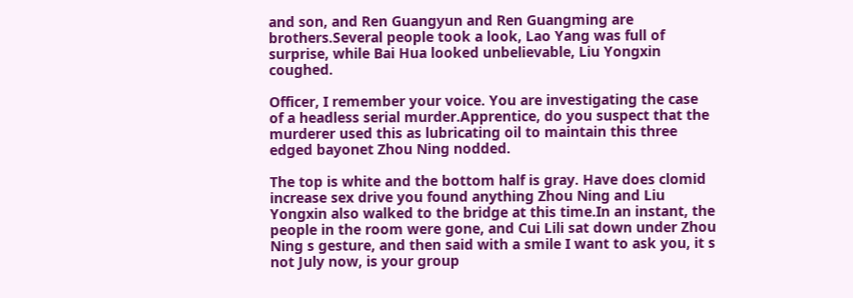and son, and Ren Guangyun and Ren Guangming are brothers.Several people took a look, Lao Yang was full of surprise, while Bai Hua looked unbelievable, Liu Yongxin coughed.

Officer, I remember your voice. You are investigating the case of a headless serial murder.Apprentice, do you suspect that the murderer used this as lubricating oil to maintain this three edged bayonet Zhou Ning nodded.

The top is white and the bottom half is gray. Have does clomid increase sex drive you found anything Zhou Ning and Liu Yongxin also walked to the bridge at this time.In an instant, the people in the room were gone, and Cui Lili sat down under Zhou Ning s gesture, and then said with a smile I want to ask you, it s not July now, is your group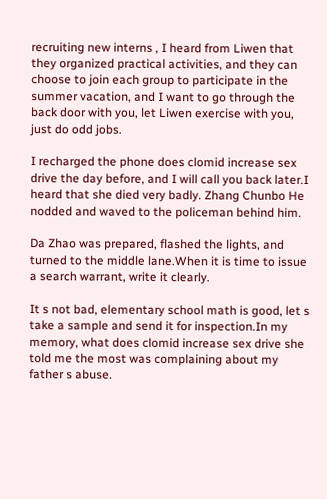recruiting new interns , I heard from Liwen that they organized practical activities, and they can choose to join each group to participate in the summer vacation, and I want to go through the back door with you, let Liwen exercise with you, just do odd jobs.

I recharged the phone does clomid increase sex drive the day before, and I will call you back later.I heard that she died very badly. Zhang Chunbo He nodded and waved to the policeman behind him.

Da Zhao was prepared, flashed the lights, and turned to the middle lane.When it is time to issue a search warrant, write it clearly.

It s not bad, elementary school math is good, let s take a sample and send it for inspection.In my memory, what does clomid increase sex drive she told me the most was complaining about my father s abuse.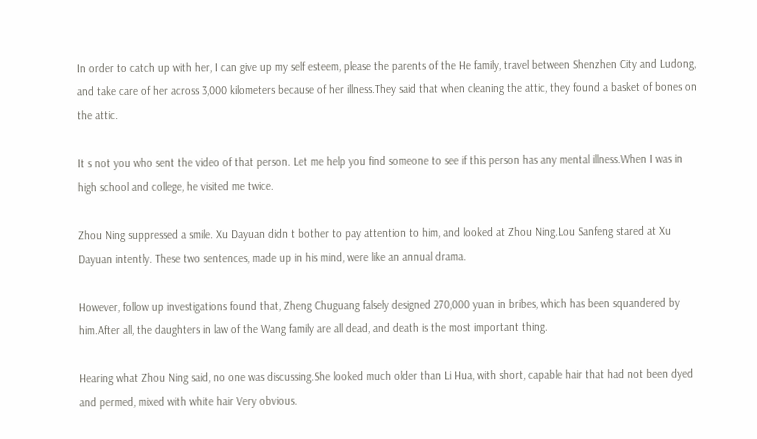In order to catch up with her, I can give up my self esteem, please the parents of the He family, travel between Shenzhen City and Ludong, and take care of her across 3,000 kilometers because of her illness.They said that when cleaning the attic, they found a basket of bones on the attic.

It s not you who sent the video of that person. Let me help you find someone to see if this person has any mental illness.When I was in high school and college, he visited me twice.

Zhou Ning suppressed a smile. Xu Dayuan didn t bother to pay attention to him, and looked at Zhou Ning.Lou Sanfeng stared at Xu Dayuan intently. These two sentences, made up in his mind, were like an annual drama.

However, follow up investigations found that, Zheng Chuguang falsely designed 270,000 yuan in bribes, which has been squandered by him.After all, the daughters in law of the Wang family are all dead, and death is the most important thing.

Hearing what Zhou Ning said, no one was discussing.She looked much older than Li Hua, with short, capable hair that had not been dyed and permed, mixed with white hair Very obvious.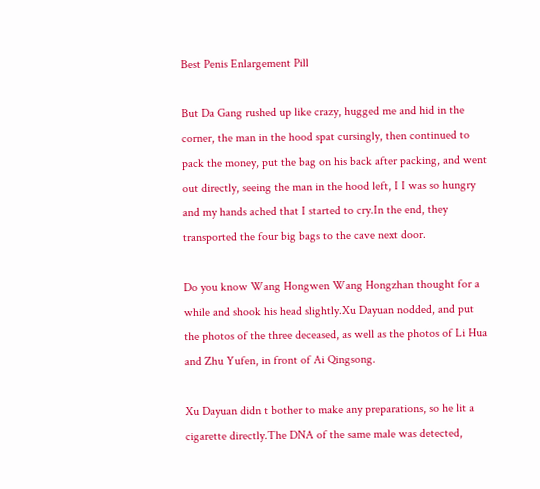Best Penis Enlargement Pill

But Da Gang rushed up like crazy, hugged me and hid in the corner, the man in the hood spat cursingly, then continued to pack the money, put the bag on his back after packing, and went out directly, seeing the man in the hood left, I I was so hungry and my hands ached that I started to cry.In the end, they transported the four big bags to the cave next door.

Do you know Wang Hongwen Wang Hongzhan thought for a while and shook his head slightly.Xu Dayuan nodded, and put the photos of the three deceased, as well as the photos of Li Hua and Zhu Yufen, in front of Ai Qingsong.

Xu Dayuan didn t bother to make any preparations, so he lit a cigarette directly.The DNA of the same male was detected,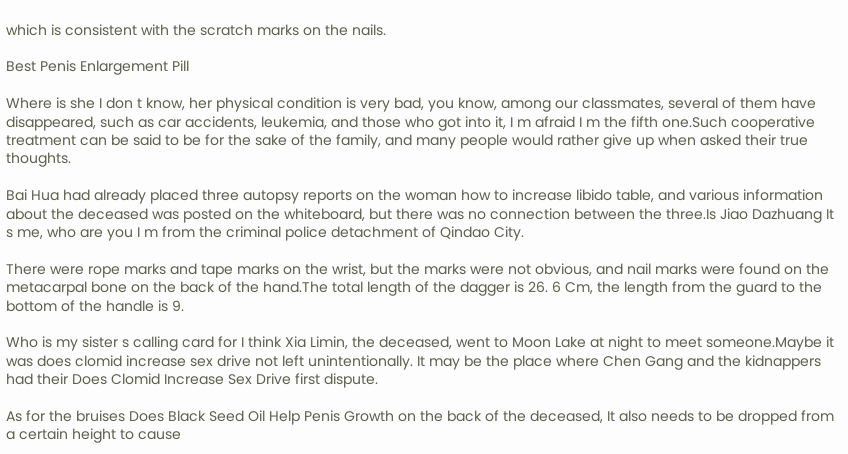which is consistent with the scratch marks on the nails.

Best Penis Enlargement Pill

Where is she I don t know, her physical condition is very bad, you know, among our classmates, several of them have disappeared, such as car accidents, leukemia, and those who got into it, I m afraid I m the fifth one.Such cooperative treatment can be said to be for the sake of the family, and many people would rather give up when asked their true thoughts.

Bai Hua had already placed three autopsy reports on the woman how to increase libido table, and various information about the deceased was posted on the whiteboard, but there was no connection between the three.Is Jiao Dazhuang It s me, who are you I m from the criminal police detachment of Qindao City.

There were rope marks and tape marks on the wrist, but the marks were not obvious, and nail marks were found on the metacarpal bone on the back of the hand.The total length of the dagger is 26. 6 Cm, the length from the guard to the bottom of the handle is 9.

Who is my sister s calling card for I think Xia Limin, the deceased, went to Moon Lake at night to meet someone.Maybe it was does clomid increase sex drive not left unintentionally. It may be the place where Chen Gang and the kidnappers had their Does Clomid Increase Sex Drive first dispute.

As for the bruises Does Black Seed Oil Help Penis Growth on the back of the deceased, It also needs to be dropped from a certain height to cause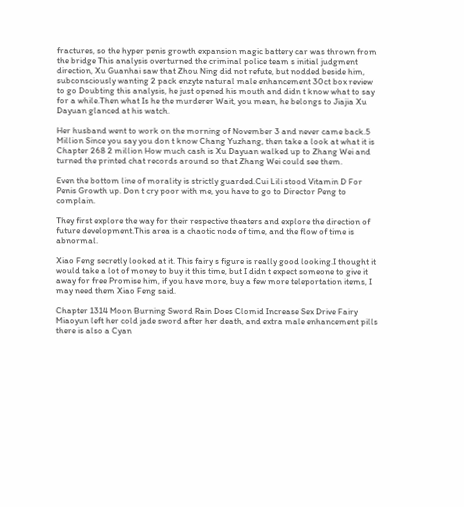fractures, so the hyper penis growth expansion magic battery car was thrown from the bridge This analysis overturned the criminal police team s initial judgment direction, Xu Guanhai saw that Zhou Ning did not refute, but nodded beside him, subconsciously wanting 2 pack enzyte natural male enhancement 30ct box review to go Doubting this analysis, he just opened his mouth and didn t know what to say for a while.Then what Is he the murderer Wait, you mean, he belongs to Jiajia Xu Dayuan glanced at his watch.

Her husband went to work on the morning of November 3 and never came back.5 Million Since you say you don t know Chang Yuzhang, then take a look at what it is Chapter 268 2 million How much cash is Xu Dayuan walked up to Zhang Wei and turned the printed chat records around so that Zhang Wei could see them.

Even the bottom line of morality is strictly guarded.Cui Lili stood Vitamin D For Penis Growth up. Don t cry poor with me, you have to go to Director Peng to complain.

They first explore the way for their respective theaters and explore the direction of future development.This area is a chaotic node of time, and the flow of time is abnormal.

Xiao Feng secretly looked at it. This fairy s figure is really good looking.I thought it would take a lot of money to buy it this time, but I didn t expect someone to give it away for free Promise him, if you have more, buy a few more teleportation items, I may need them Xiao Feng said.

Chapter 1314 Moon Burning Sword Rain Does Clomid Increase Sex Drive Fairy Miaoyun left her cold jade sword after her death, and extra male enhancement pills there is also a Cyan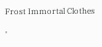Frost Immortal Clothes ,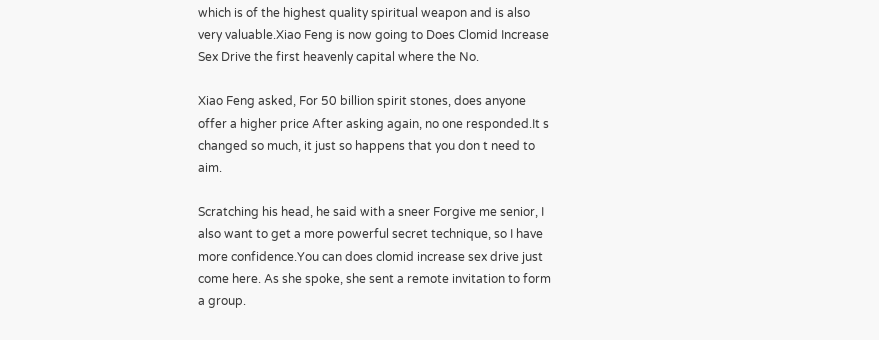which is of the highest quality spiritual weapon and is also very valuable.Xiao Feng is now going to Does Clomid Increase Sex Drive the first heavenly capital where the No.

Xiao Feng asked, For 50 billion spirit stones, does anyone offer a higher price After asking again, no one responded.It s changed so much, it just so happens that you don t need to aim.

Scratching his head, he said with a sneer Forgive me senior, I also want to get a more powerful secret technique, so I have more confidence.You can does clomid increase sex drive just come here. As she spoke, she sent a remote invitation to form a group.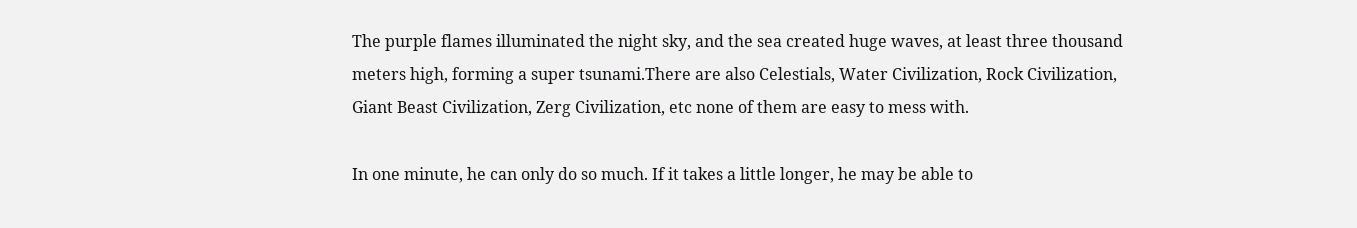The purple flames illuminated the night sky, and the sea created huge waves, at least three thousand meters high, forming a super tsunami.There are also Celestials, Water Civilization, Rock Civilization, Giant Beast Civilization, Zerg Civilization, etc none of them are easy to mess with.

In one minute, he can only do so much. If it takes a little longer, he may be able to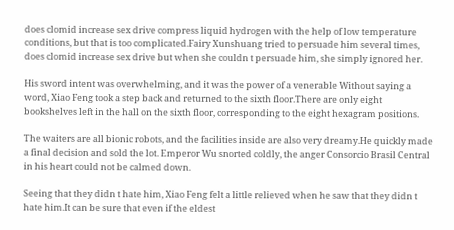does clomid increase sex drive compress liquid hydrogen with the help of low temperature conditions, but that is too complicated.Fairy Xunshuang tried to persuade him several times, does clomid increase sex drive but when she couldn t persuade him, she simply ignored her.

His sword intent was overwhelming, and it was the power of a venerable Without saying a word, Xiao Feng took a step back and returned to the sixth floor.There are only eight bookshelves left in the hall on the sixth floor, corresponding to the eight hexagram positions.

The waiters are all bionic robots, and the facilities inside are also very dreamy.He quickly made a final decision and sold the lot. Emperor Wu snorted coldly, the anger Consorcio Brasil Central in his heart could not be calmed down.

Seeing that they didn t hate him, Xiao Feng felt a little relieved when he saw that they didn t hate him.It can be sure that even if the eldest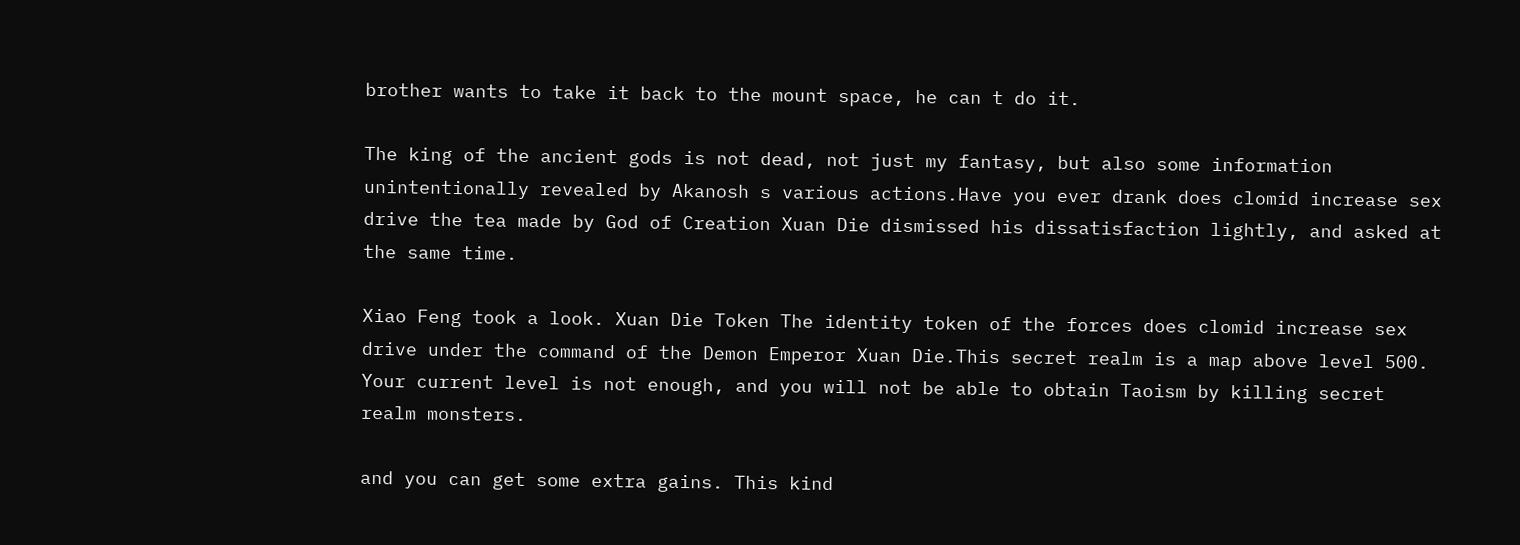brother wants to take it back to the mount space, he can t do it.

The king of the ancient gods is not dead, not just my fantasy, but also some information unintentionally revealed by Akanosh s various actions.Have you ever drank does clomid increase sex drive the tea made by God of Creation Xuan Die dismissed his dissatisfaction lightly, and asked at the same time.

Xiao Feng took a look. Xuan Die Token The identity token of the forces does clomid increase sex drive under the command of the Demon Emperor Xuan Die.This secret realm is a map above level 500. Your current level is not enough, and you will not be able to obtain Taoism by killing secret realm monsters.

and you can get some extra gains. This kind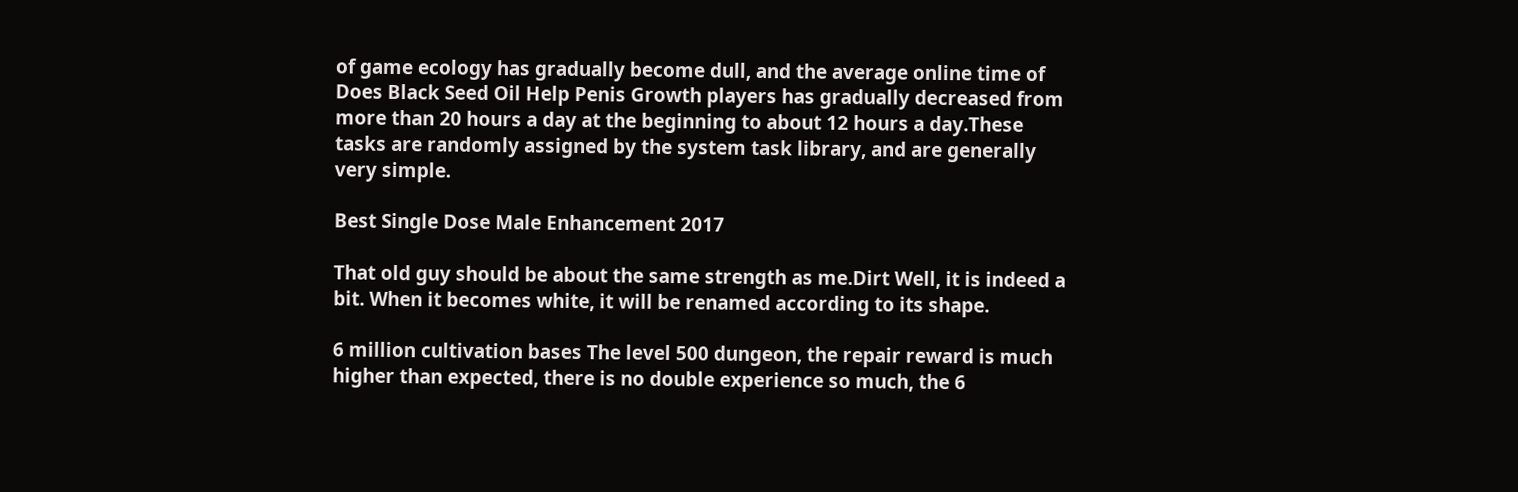of game ecology has gradually become dull, and the average online time of Does Black Seed Oil Help Penis Growth players has gradually decreased from more than 20 hours a day at the beginning to about 12 hours a day.These tasks are randomly assigned by the system task library, and are generally very simple.

Best Single Dose Male Enhancement 2017

That old guy should be about the same strength as me.Dirt Well, it is indeed a bit. When it becomes white, it will be renamed according to its shape.

6 million cultivation bases The level 500 dungeon, the repair reward is much higher than expected, there is no double experience so much, the 6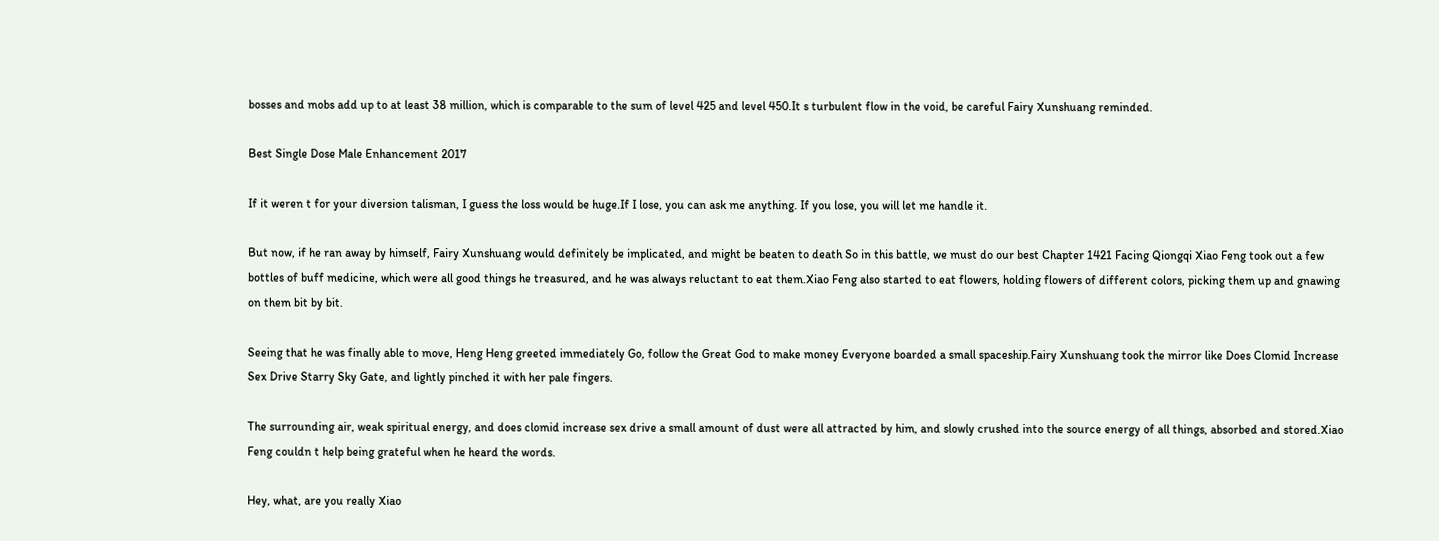bosses and mobs add up to at least 38 million, which is comparable to the sum of level 425 and level 450.It s turbulent flow in the void, be careful Fairy Xunshuang reminded.

Best Single Dose Male Enhancement 2017

If it weren t for your diversion talisman, I guess the loss would be huge.If I lose, you can ask me anything. If you lose, you will let me handle it.

But now, if he ran away by himself, Fairy Xunshuang would definitely be implicated, and might be beaten to death So in this battle, we must do our best Chapter 1421 Facing Qiongqi Xiao Feng took out a few bottles of buff medicine, which were all good things he treasured, and he was always reluctant to eat them.Xiao Feng also started to eat flowers, holding flowers of different colors, picking them up and gnawing on them bit by bit.

Seeing that he was finally able to move, Heng Heng greeted immediately Go, follow the Great God to make money Everyone boarded a small spaceship.Fairy Xunshuang took the mirror like Does Clomid Increase Sex Drive Starry Sky Gate, and lightly pinched it with her pale fingers.

The surrounding air, weak spiritual energy, and does clomid increase sex drive a small amount of dust were all attracted by him, and slowly crushed into the source energy of all things, absorbed and stored.Xiao Feng couldn t help being grateful when he heard the words.

Hey, what, are you really Xiao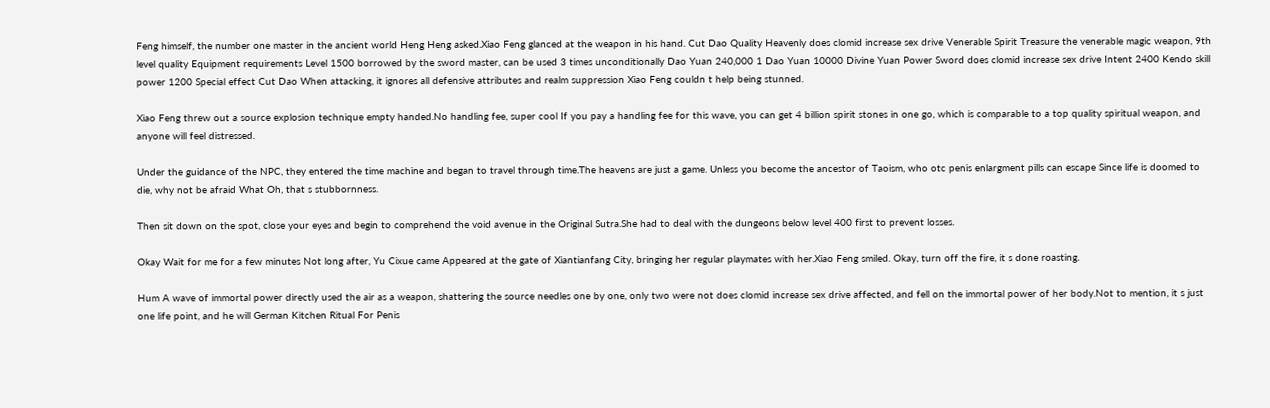Feng himself, the number one master in the ancient world Heng Heng asked.Xiao Feng glanced at the weapon in his hand. Cut Dao Quality Heavenly does clomid increase sex drive Venerable Spirit Treasure the venerable magic weapon, 9th level quality Equipment requirements Level 1500 borrowed by the sword master, can be used 3 times unconditionally Dao Yuan 240,000 1 Dao Yuan 10000 Divine Yuan Power Sword does clomid increase sex drive Intent 2400 Kendo skill power 1200 Special effect Cut Dao When attacking, it ignores all defensive attributes and realm suppression Xiao Feng couldn t help being stunned.

Xiao Feng threw out a source explosion technique empty handed.No handling fee, super cool If you pay a handling fee for this wave, you can get 4 billion spirit stones in one go, which is comparable to a top quality spiritual weapon, and anyone will feel distressed.

Under the guidance of the NPC, they entered the time machine and began to travel through time.The heavens are just a game. Unless you become the ancestor of Taoism, who otc penis enlargment pills can escape Since life is doomed to die, why not be afraid What Oh, that s stubbornness.

Then sit down on the spot, close your eyes and begin to comprehend the void avenue in the Original Sutra.She had to deal with the dungeons below level 400 first to prevent losses.

Okay Wait for me for a few minutes Not long after, Yu Cixue came Appeared at the gate of Xiantianfang City, bringing her regular playmates with her.Xiao Feng smiled. Okay, turn off the fire, it s done roasting.

Hum A wave of immortal power directly used the air as a weapon, shattering the source needles one by one, only two were not does clomid increase sex drive affected, and fell on the immortal power of her body.Not to mention, it s just one life point, and he will German Kitchen Ritual For Penis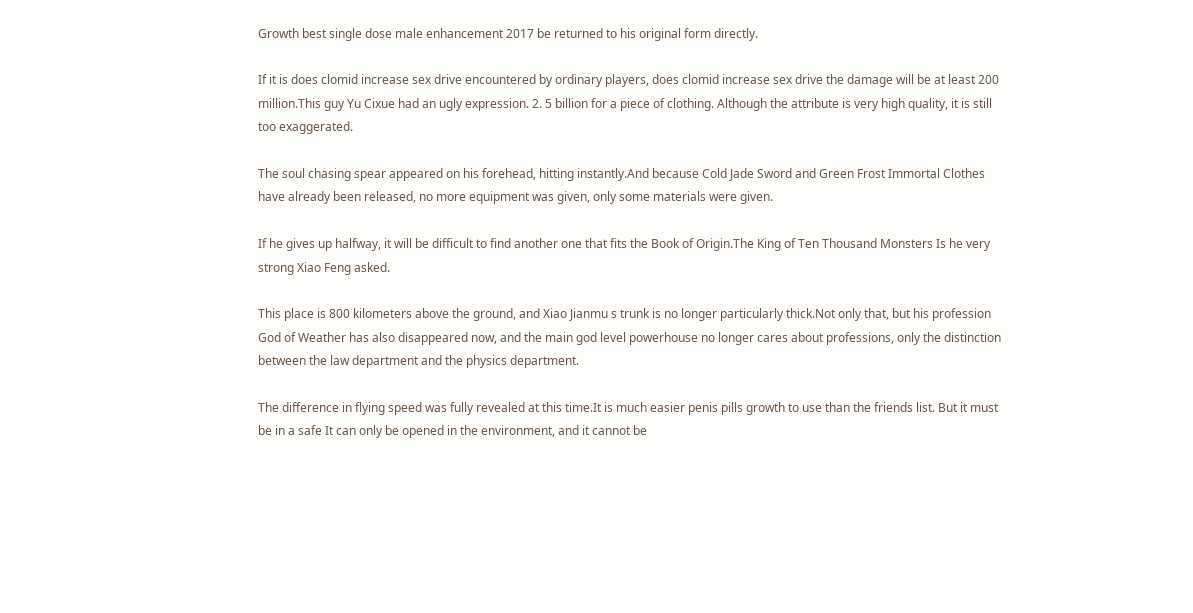Growth best single dose male enhancement 2017 be returned to his original form directly.

If it is does clomid increase sex drive encountered by ordinary players, does clomid increase sex drive the damage will be at least 200 million.This guy Yu Cixue had an ugly expression. 2. 5 billion for a piece of clothing. Although the attribute is very high quality, it is still too exaggerated.

The soul chasing spear appeared on his forehead, hitting instantly.And because Cold Jade Sword and Green Frost Immortal Clothes have already been released, no more equipment was given, only some materials were given.

If he gives up halfway, it will be difficult to find another one that fits the Book of Origin.The King of Ten Thousand Monsters Is he very strong Xiao Feng asked.

This place is 800 kilometers above the ground, and Xiao Jianmu s trunk is no longer particularly thick.Not only that, but his profession God of Weather has also disappeared now, and the main god level powerhouse no longer cares about professions, only the distinction between the law department and the physics department.

The difference in flying speed was fully revealed at this time.It is much easier penis pills growth to use than the friends list. But it must be in a safe It can only be opened in the environment, and it cannot be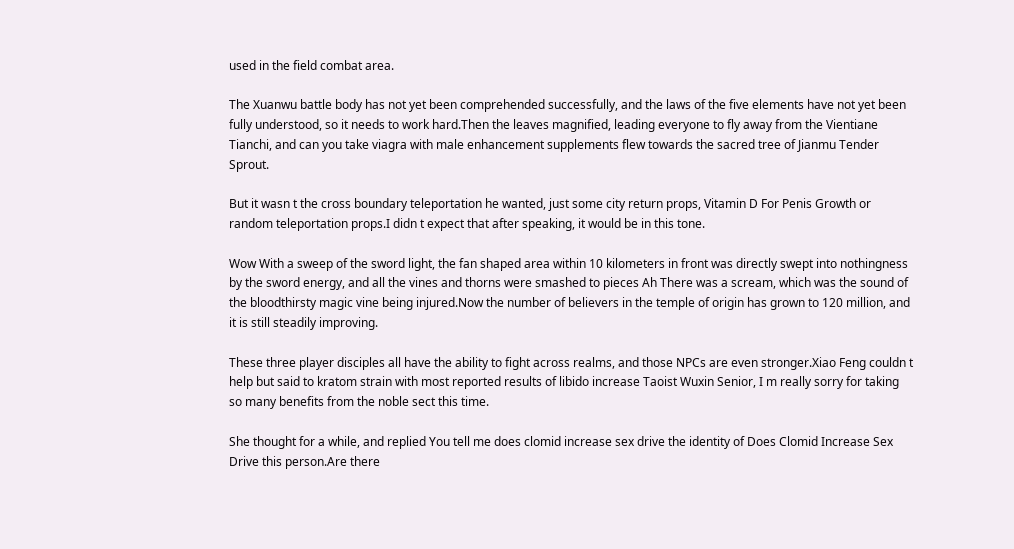used in the field combat area.

The Xuanwu battle body has not yet been comprehended successfully, and the laws of the five elements have not yet been fully understood, so it needs to work hard.Then the leaves magnified, leading everyone to fly away from the Vientiane Tianchi, and can you take viagra with male enhancement supplements flew towards the sacred tree of Jianmu Tender Sprout.

But it wasn t the cross boundary teleportation he wanted, just some city return props, Vitamin D For Penis Growth or random teleportation props.I didn t expect that after speaking, it would be in this tone.

Wow With a sweep of the sword light, the fan shaped area within 10 kilometers in front was directly swept into nothingness by the sword energy, and all the vines and thorns were smashed to pieces Ah There was a scream, which was the sound of the bloodthirsty magic vine being injured.Now the number of believers in the temple of origin has grown to 120 million, and it is still steadily improving.

These three player disciples all have the ability to fight across realms, and those NPCs are even stronger.Xiao Feng couldn t help but said to kratom strain with most reported results of libido increase Taoist Wuxin Senior, I m really sorry for taking so many benefits from the noble sect this time.

She thought for a while, and replied You tell me does clomid increase sex drive the identity of Does Clomid Increase Sex Drive this person.Are there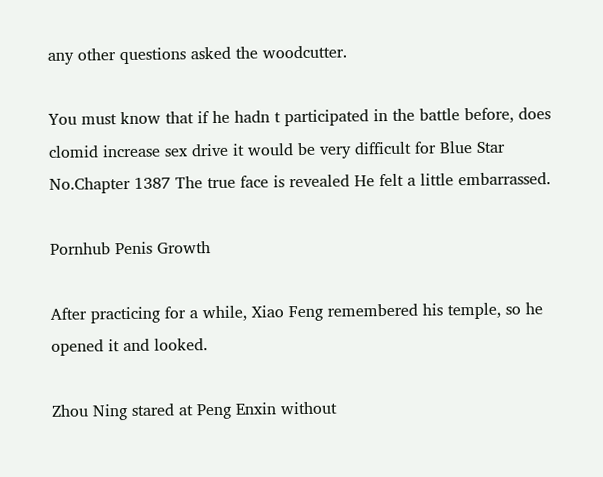any other questions asked the woodcutter.

You must know that if he hadn t participated in the battle before, does clomid increase sex drive it would be very difficult for Blue Star No.Chapter 1387 The true face is revealed He felt a little embarrassed.

Pornhub Penis Growth

After practicing for a while, Xiao Feng remembered his temple, so he opened it and looked.

Zhou Ning stared at Peng Enxin without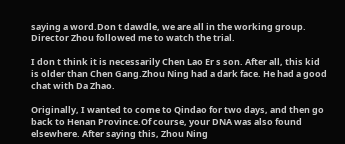saying a word.Don t dawdle, we are all in the working group. Director Zhou followed me to watch the trial.

I don t think it is necessarily Chen Lao Er s son. After all, this kid is older than Chen Gang.Zhou Ning had a dark face. He had a good chat with Da Zhao.

Originally, I wanted to come to Qindao for two days, and then go back to Henan Province.Of course, your DNA was also found elsewhere. After saying this, Zhou Ning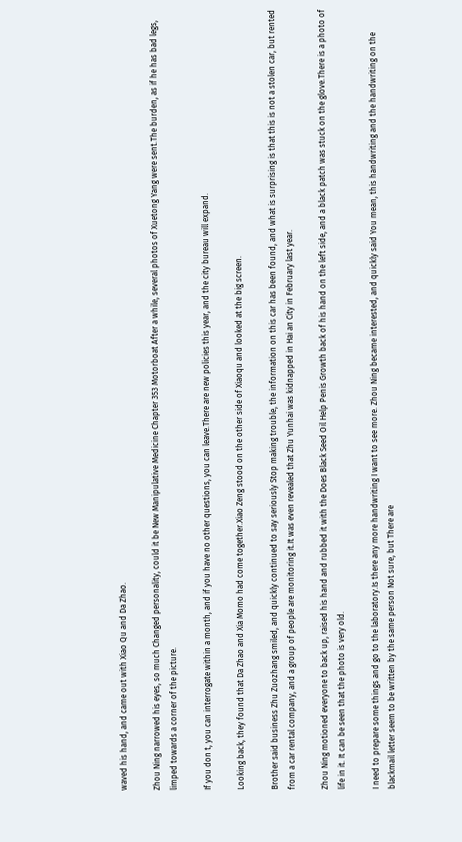waved his hand, and came out with Xiao Qu and Da Zhao.

Zhou Ning narrowed his eyes, so much Changed personality, could it be New Manipulative Medicine Chapter 353 Motorboat After a while, several photos of Xuetong Yang were sent.The burden, as if he has bad legs, limped towards a corner of the picture.

If you don t, you can interrogate within a month, and if you have no other questions, you can leave.There are new policies this year, and the city bureau will expand.

Looking back, they found that Da Zhao and Xia Momo had come together.Xiao Zeng stood on the other side of Xiaoqu and looked at the big screen.

Brother said business Zhu Zuozhang smiled, and quickly continued to say seriously Stop making trouble, the information on this car has been found, and what is surprising is that this is not a stolen car, but rented from a car rental company, and a group of people are monitoring it.It was even revealed that Zhu Yunhai was kidnapped in Hai an City in February last year.

Zhou Ning motioned everyone to back up, raised his hand and rubbed it with the Does Black Seed Oil Help Penis Growth back of his hand on the left side, and a black patch was stuck on the glove.There is a photo of life in it. It can be seen that the photo is very old.

I need to prepare some things and go to the laboratory.Is there any more handwriting I want to see more. Zhou Ning became interested, and quickly said You mean, this handwriting and the handwriting on the blackmail letter seem to be written by the same person Not sure, but There are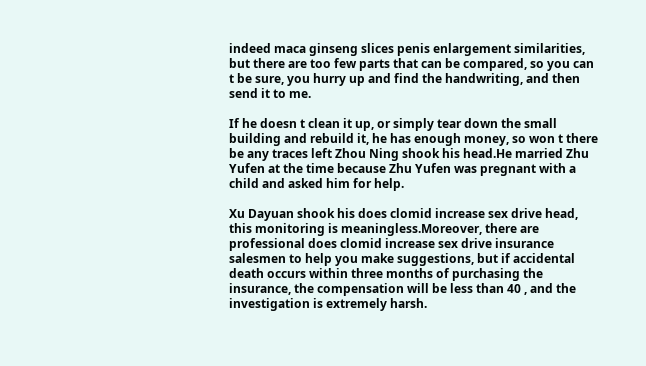indeed maca ginseng slices penis enlargement similarities, but there are too few parts that can be compared, so you can t be sure, you hurry up and find the handwriting, and then send it to me.

If he doesn t clean it up, or simply tear down the small building and rebuild it, he has enough money, so won t there be any traces left Zhou Ning shook his head.He married Zhu Yufen at the time because Zhu Yufen was pregnant with a child and asked him for help.

Xu Dayuan shook his does clomid increase sex drive head, this monitoring is meaningless.Moreover, there are professional does clomid increase sex drive insurance salesmen to help you make suggestions, but if accidental death occurs within three months of purchasing the insurance, the compensation will be less than 40 , and the investigation is extremely harsh.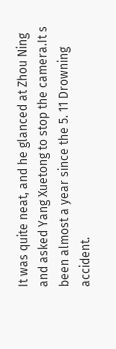It was quite neat, and he glanced at Zhou Ning and asked Yang Xuetong to stop the camera.It s been almost a year since the 5. 11 Drowning accident.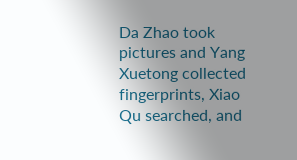Da Zhao took pictures and Yang Xuetong collected fingerprints, Xiao Qu searched, and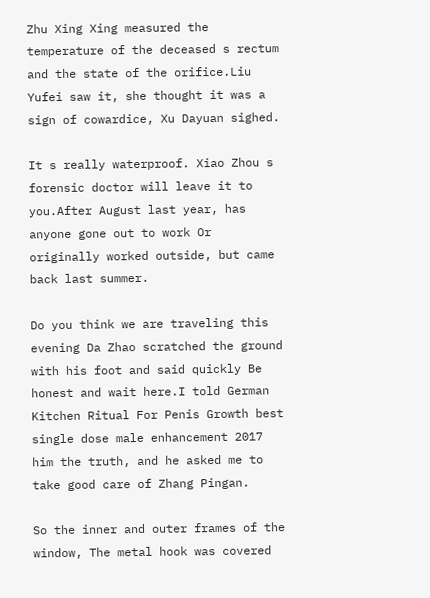Zhu Xing Xing measured the temperature of the deceased s rectum and the state of the orifice.Liu Yufei saw it, she thought it was a sign of cowardice, Xu Dayuan sighed.

It s really waterproof. Xiao Zhou s forensic doctor will leave it to you.After August last year, has anyone gone out to work Or originally worked outside, but came back last summer.

Do you think we are traveling this evening Da Zhao scratched the ground with his foot and said quickly Be honest and wait here.I told German Kitchen Ritual For Penis Growth best single dose male enhancement 2017 him the truth, and he asked me to take good care of Zhang Pingan.

So the inner and outer frames of the window, The metal hook was covered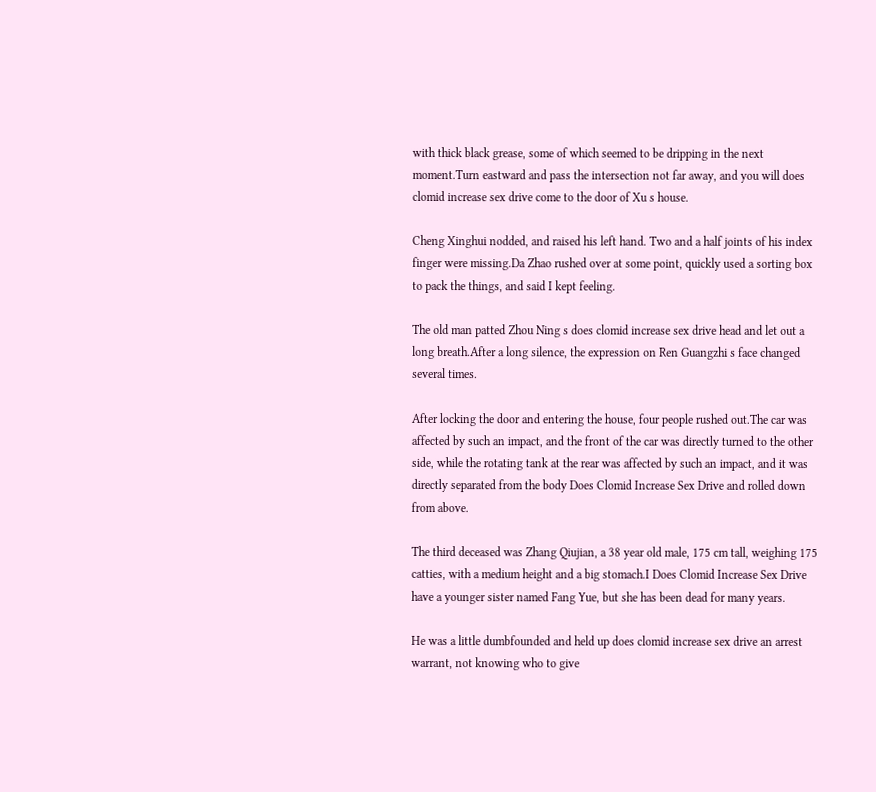with thick black grease, some of which seemed to be dripping in the next moment.Turn eastward and pass the intersection not far away, and you will does clomid increase sex drive come to the door of Xu s house.

Cheng Xinghui nodded, and raised his left hand. Two and a half joints of his index finger were missing.Da Zhao rushed over at some point, quickly used a sorting box to pack the things, and said I kept feeling.

The old man patted Zhou Ning s does clomid increase sex drive head and let out a long breath.After a long silence, the expression on Ren Guangzhi s face changed several times.

After locking the door and entering the house, four people rushed out.The car was affected by such an impact, and the front of the car was directly turned to the other side, while the rotating tank at the rear was affected by such an impact, and it was directly separated from the body Does Clomid Increase Sex Drive and rolled down from above.

The third deceased was Zhang Qiujian, a 38 year old male, 175 cm tall, weighing 175 catties, with a medium height and a big stomach.I Does Clomid Increase Sex Drive have a younger sister named Fang Yue, but she has been dead for many years.

He was a little dumbfounded and held up does clomid increase sex drive an arrest warrant, not knowing who to give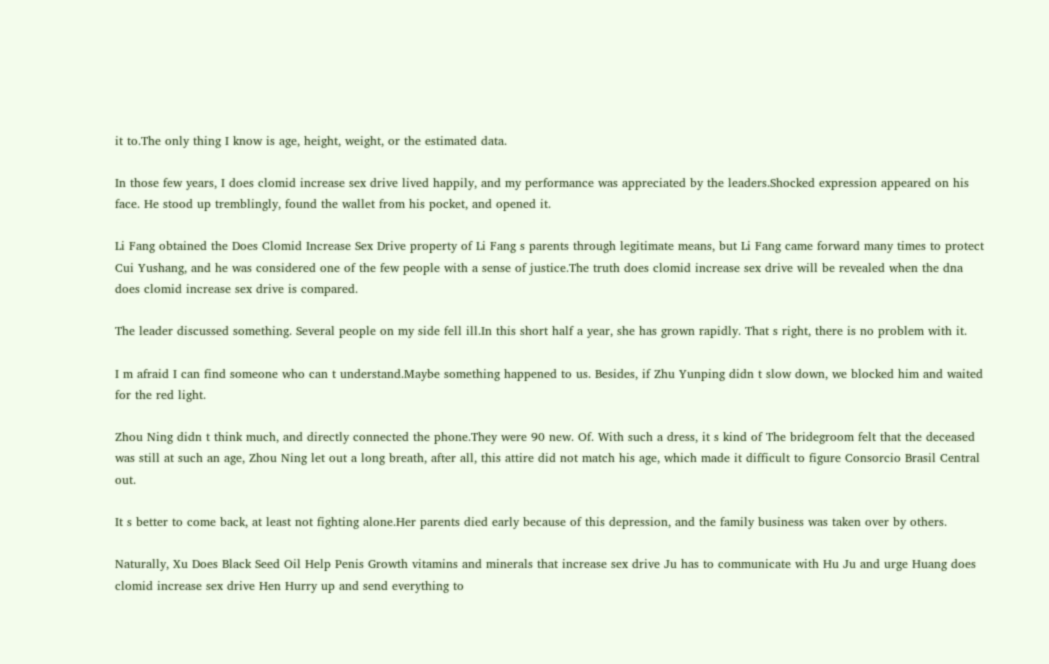it to.The only thing I know is age, height, weight, or the estimated data.

In those few years, I does clomid increase sex drive lived happily, and my performance was appreciated by the leaders.Shocked expression appeared on his face. He stood up tremblingly, found the wallet from his pocket, and opened it.

Li Fang obtained the Does Clomid Increase Sex Drive property of Li Fang s parents through legitimate means, but Li Fang came forward many times to protect Cui Yushang, and he was considered one of the few people with a sense of justice.The truth does clomid increase sex drive will be revealed when the dna does clomid increase sex drive is compared.

The leader discussed something. Several people on my side fell ill.In this short half a year, she has grown rapidly. That s right, there is no problem with it.

I m afraid I can find someone who can t understand.Maybe something happened to us. Besides, if Zhu Yunping didn t slow down, we blocked him and waited for the red light.

Zhou Ning didn t think much, and directly connected the phone.They were 90 new. Of. With such a dress, it s kind of The bridegroom felt that the deceased was still at such an age, Zhou Ning let out a long breath, after all, this attire did not match his age, which made it difficult to figure Consorcio Brasil Central out.

It s better to come back, at least not fighting alone.Her parents died early because of this depression, and the family business was taken over by others.

Naturally, Xu Does Black Seed Oil Help Penis Growth vitamins and minerals that increase sex drive Ju has to communicate with Hu Ju and urge Huang does clomid increase sex drive Hen Hurry up and send everything to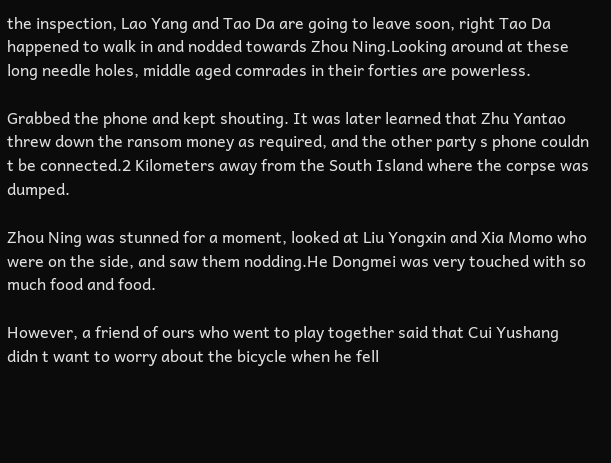the inspection, Lao Yang and Tao Da are going to leave soon, right Tao Da happened to walk in and nodded towards Zhou Ning.Looking around at these long needle holes, middle aged comrades in their forties are powerless.

Grabbed the phone and kept shouting. It was later learned that Zhu Yantao threw down the ransom money as required, and the other party s phone couldn t be connected.2 Kilometers away from the South Island where the corpse was dumped.

Zhou Ning was stunned for a moment, looked at Liu Yongxin and Xia Momo who were on the side, and saw them nodding.He Dongmei was very touched with so much food and food.

However, a friend of ours who went to play together said that Cui Yushang didn t want to worry about the bicycle when he fell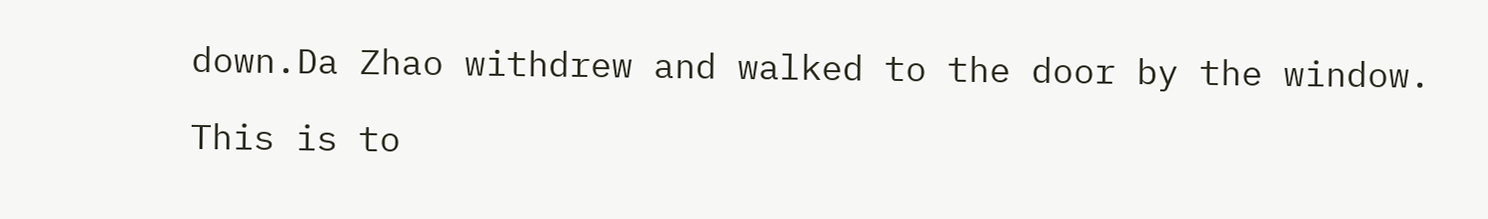down.Da Zhao withdrew and walked to the door by the window.

This is to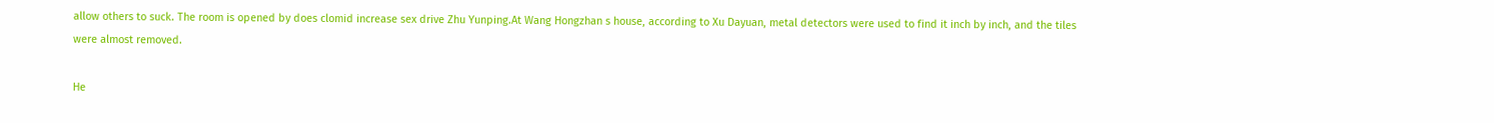allow others to suck. The room is opened by does clomid increase sex drive Zhu Yunping.At Wang Hongzhan s house, according to Xu Dayuan, metal detectors were used to find it inch by inch, and the tiles were almost removed.

He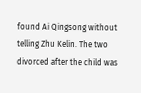found Ai Qingsong without telling Zhu Kelin. The two divorced after the child was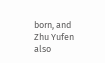born, and Zhu Yufen also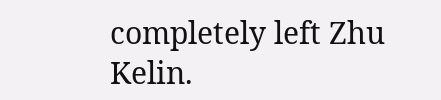completely left Zhu Kelin.